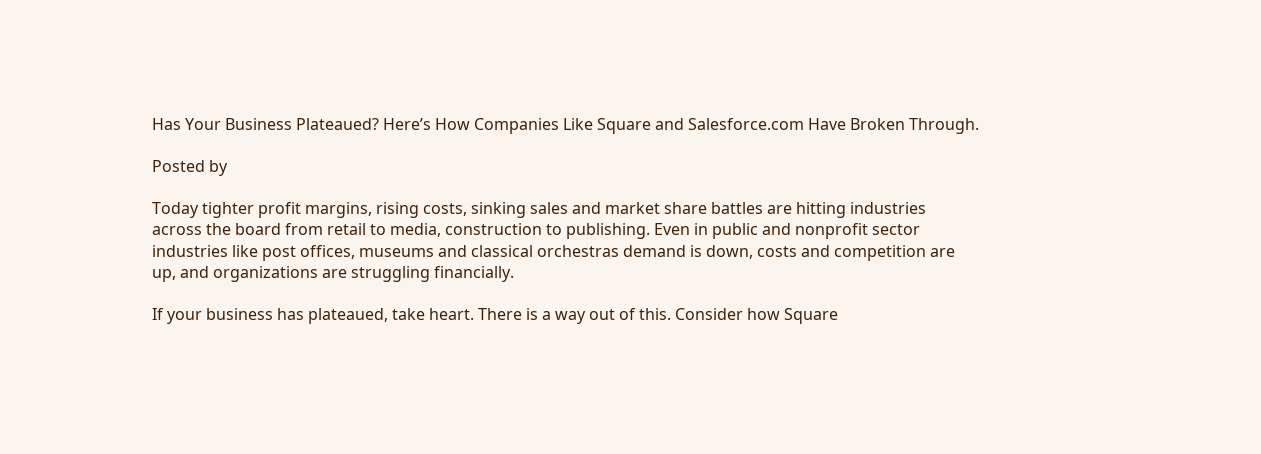Has Your Business Plateaued? Here’s How Companies Like Square and Salesforce.com Have Broken Through.

Posted by

Today tighter profit margins, rising costs, sinking sales and market share battles are hitting industries across the board from retail to media, construction to publishing. Even in public and nonprofit sector industries like post offices, museums and classical orchestras demand is down, costs and competition are up, and organizations are struggling financially.

If your business has plateaued, take heart. There is a way out of this. Consider how Square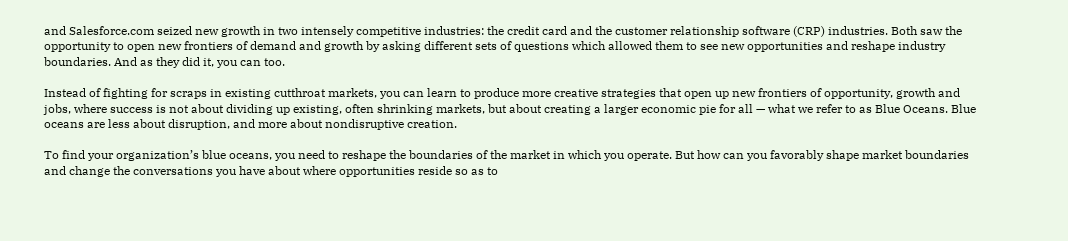and Salesforce.com seized new growth in two intensely competitive industries: the credit card and the customer relationship software (CRP) industries. Both saw the opportunity to open new frontiers of demand and growth by asking different sets of questions which allowed them to see new opportunities and reshape industry boundaries. And as they did it, you can too.

Instead of fighting for scraps in existing cutthroat markets, you can learn to produce more creative strategies that open up new frontiers of opportunity, growth and jobs, where success is not about dividing up existing, often shrinking markets, but about creating a larger economic pie for all — what we refer to as Blue Oceans. Blue oceans are less about disruption, and more about nondisruptive creation.

To find your organization’s blue oceans, you need to reshape the boundaries of the market in which you operate. But how can you favorably shape market boundaries and change the conversations you have about where opportunities reside so as to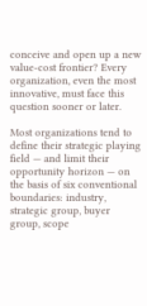conceive and open up a new value-cost frontier? Every organization, even the most innovative, must face this question sooner or later.

Most organizations tend to define their strategic playing field — and limit their opportunity horizon — on the basis of six conventional boundaries: industry, strategic group, buyer group, scope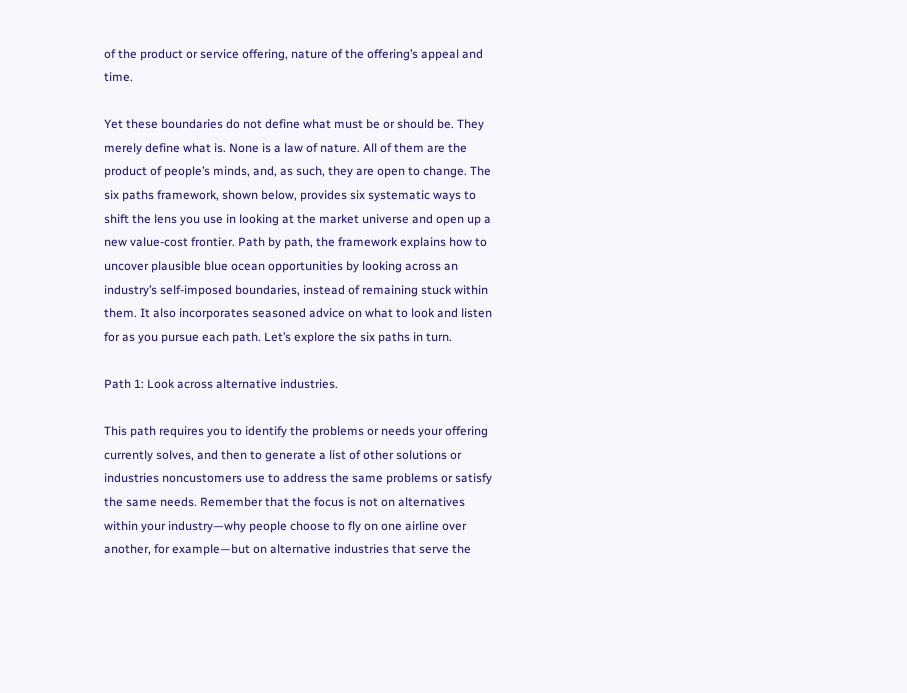of the product or service offering, nature of the offering’s appeal and time.

Yet these boundaries do not define what must be or should be. They merely define what is. None is a law of nature. All of them are the product of people’s minds, and, as such, they are open to change. The six paths framework, shown below, provides six systematic ways to shift the lens you use in looking at the market universe and open up a new value-cost frontier. Path by path, the framework explains how to uncover plausible blue ocean opportunities by looking across an industry’s self-imposed boundaries, instead of remaining stuck within them. It also incorporates seasoned advice on what to look and listen for as you pursue each path. Let’s explore the six paths in turn.

Path 1: Look across alternative industries.

This path requires you to identify the problems or needs your offering currently solves, and then to generate a list of other solutions or industries noncustomers use to address the same problems or satisfy the same needs. Remember that the focus is not on alternatives within your industry—why people choose to fly on one airline over another, for example—but on alternative industries that serve the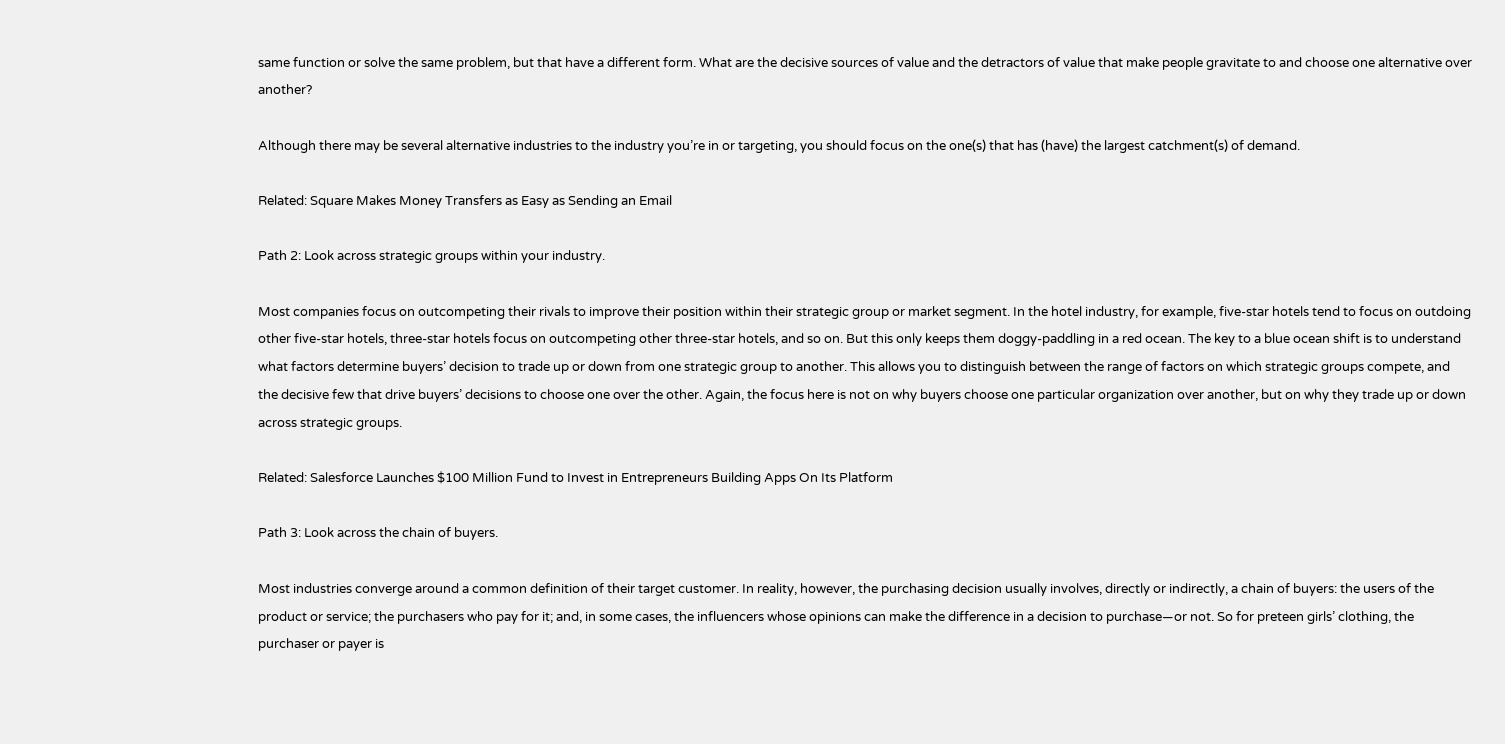same function or solve the same problem, but that have a different form. What are the decisive sources of value and the detractors of value that make people gravitate to and choose one alternative over another?

Although there may be several alternative industries to the industry you’re in or targeting, you should focus on the one(s) that has (have) the largest catchment(s) of demand.

Related: Square Makes Money Transfers as Easy as Sending an Email

Path 2: Look across strategic groups within your industry.

Most companies focus on outcompeting their rivals to improve their position within their strategic group or market segment. In the hotel industry, for example, five-star hotels tend to focus on outdoing other five-star hotels, three-star hotels focus on outcompeting other three-star hotels, and so on. But this only keeps them doggy-paddling in a red ocean. The key to a blue ocean shift is to understand what factors determine buyers’ decision to trade up or down from one strategic group to another. This allows you to distinguish between the range of factors on which strategic groups compete, and the decisive few that drive buyers’ decisions to choose one over the other. Again, the focus here is not on why buyers choose one particular organization over another, but on why they trade up or down across strategic groups.

Related: Salesforce Launches $100 Million Fund to Invest in Entrepreneurs Building Apps On Its Platform

Path 3: Look across the chain of buyers.

Most industries converge around a common definition of their target customer. In reality, however, the purchasing decision usually involves, directly or indirectly, a chain of buyers: the users of the product or service; the purchasers who pay for it; and, in some cases, the influencers whose opinions can make the difference in a decision to purchase—or not. So for preteen girls’ clothing, the purchaser or payer is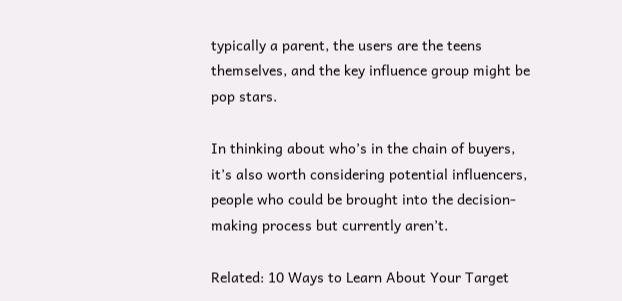typically a parent, the users are the teens themselves, and the key influence group might be pop stars.

In thinking about who’s in the chain of buyers, it’s also worth considering potential influencers, people who could be brought into the decision-making process but currently aren’t.

Related: 10 Ways to Learn About Your Target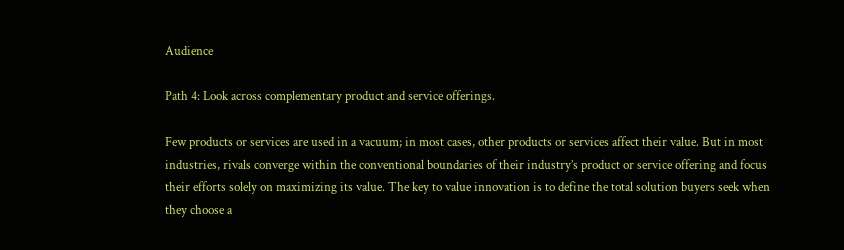Audience

Path 4: Look across complementary product and service offerings.

Few products or services are used in a vacuum; in most cases, other products or services affect their value. But in most industries, rivals converge within the conventional boundaries of their industry’s product or service offering and focus their efforts solely on maximizing its value. The key to value innovation is to define the total solution buyers seek when they choose a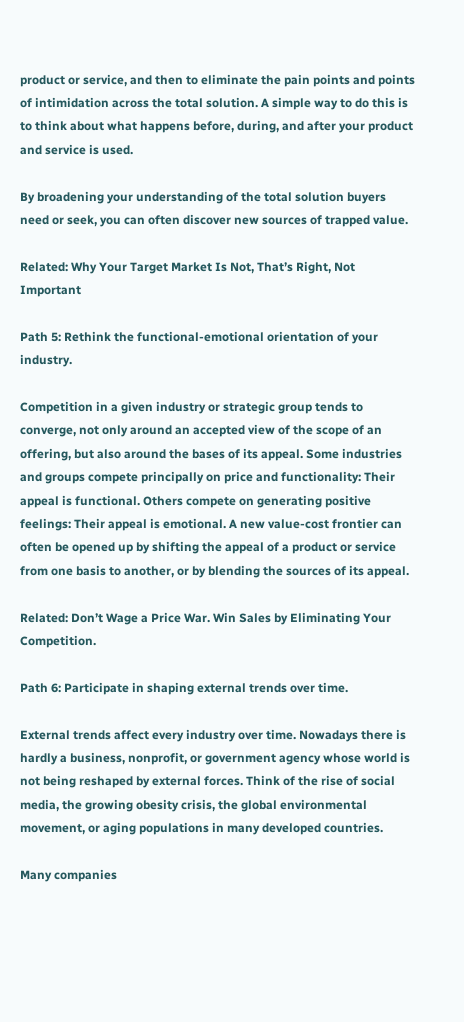product or service, and then to eliminate the pain points and points of intimidation across the total solution. A simple way to do this is to think about what happens before, during, and after your product and service is used.

By broadening your understanding of the total solution buyers need or seek, you can often discover new sources of trapped value.

Related: Why Your Target Market Is Not, That’s Right, Not Important

Path 5: Rethink the functional-emotional orientation of your industry.

Competition in a given industry or strategic group tends to converge, not only around an accepted view of the scope of an offering, but also around the bases of its appeal. Some industries and groups compete principally on price and functionality: Their appeal is functional. Others compete on generating positive feelings: Their appeal is emotional. A new value-cost frontier can often be opened up by shifting the appeal of a product or service from one basis to another, or by blending the sources of its appeal.

Related: Don’t Wage a Price War. Win Sales by Eliminating Your Competition.

Path 6: Participate in shaping external trends over time.

External trends affect every industry over time. Nowadays there is hardly a business, nonprofit, or government agency whose world is not being reshaped by external forces. Think of the rise of social media, the growing obesity crisis, the global environmental movement, or aging populations in many developed countries.

Many companies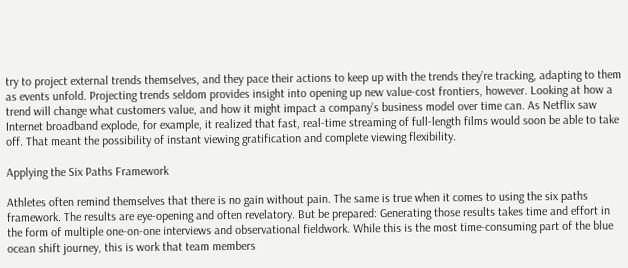try to project external trends themselves, and they pace their actions to keep up with the trends they’re tracking, adapting to them as events unfold. Projecting trends seldom provides insight into opening up new value-cost frontiers, however. Looking at how a trend will change what customers value, and how it might impact a company’s business model over time can. As Netflix saw Internet broadband explode, for example, it realized that fast, real-time streaming of full-length films would soon be able to take off. That meant the possibility of instant viewing gratification and complete viewing flexibility.

Applying the Six Paths Framework

Athletes often remind themselves that there is no gain without pain. The same is true when it comes to using the six paths framework. The results are eye-opening and often revelatory. But be prepared: Generating those results takes time and effort in the form of multiple one-on-one interviews and observational fieldwork. While this is the most time-consuming part of the blue ocean shift journey, this is work that team members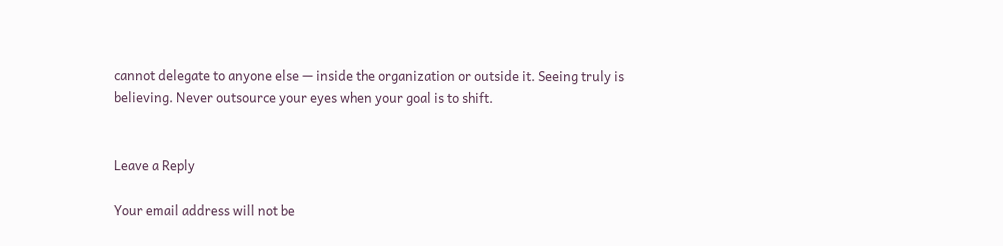cannot delegate to anyone else — inside the organization or outside it. Seeing truly is believing. Never outsource your eyes when your goal is to shift.


Leave a Reply

Your email address will not be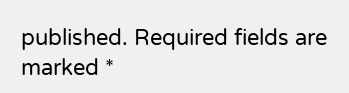published. Required fields are marked *